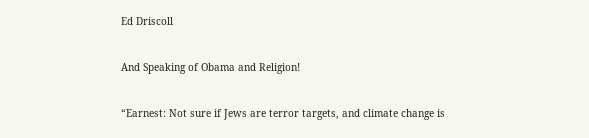Ed Driscoll

And Speaking of Obama and Religion!

“Earnest: Not sure if Jews are terror targets, and climate change is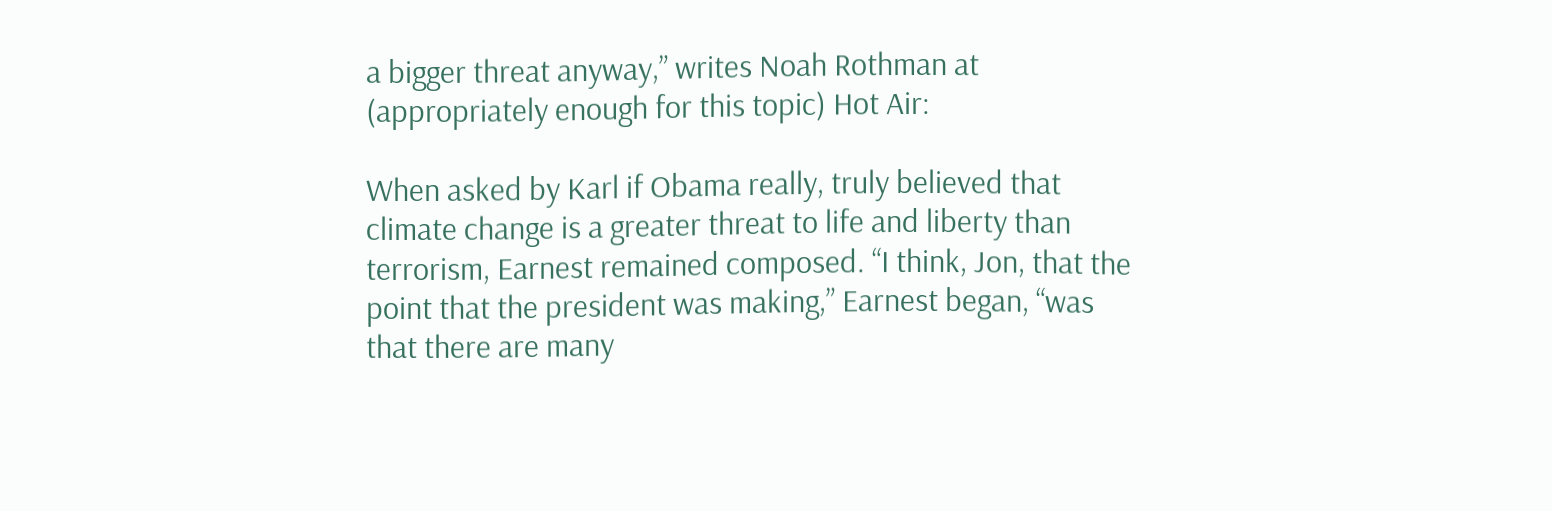a bigger threat anyway,” writes Noah Rothman at (appropriately enough for this topic) Hot Air:

When asked by Karl if Obama really, truly believed that climate change is a greater threat to life and liberty than terrorism, Earnest remained composed. “I think, Jon, that the point that the president was making,” Earnest began, “was that there are many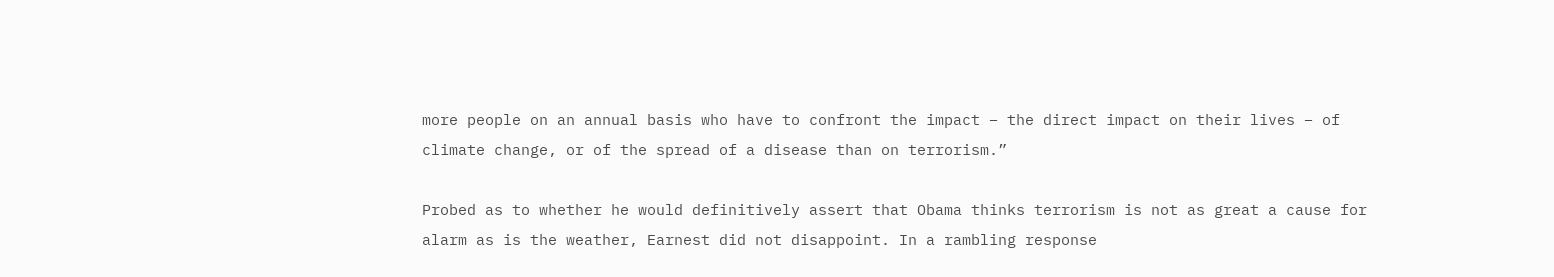more people on an annual basis who have to confront the impact – the direct impact on their lives – of climate change, or of the spread of a disease than on terrorism.”

Probed as to whether he would definitively assert that Obama thinks terrorism is not as great a cause for alarm as is the weather, Earnest did not disappoint. In a rambling response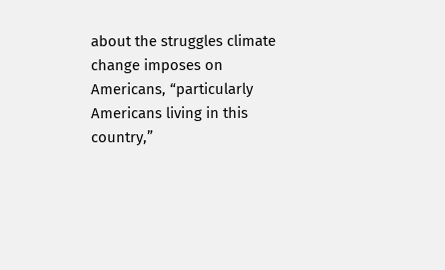about the struggles climate change imposes on Americans, “particularly Americans living in this country,”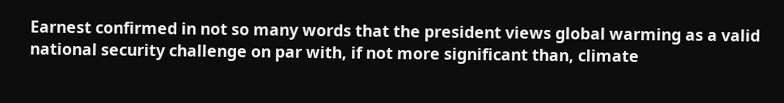Earnest confirmed in not so many words that the president views global warming as a valid national security challenge on par with, if not more significant than, climate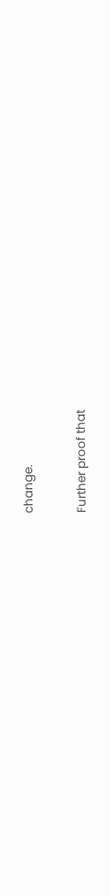change.

Further proof that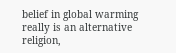belief in global warming really is an alternative religion,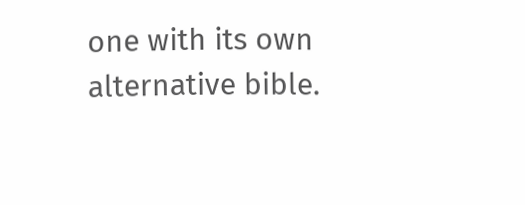one with its own alternative bible.